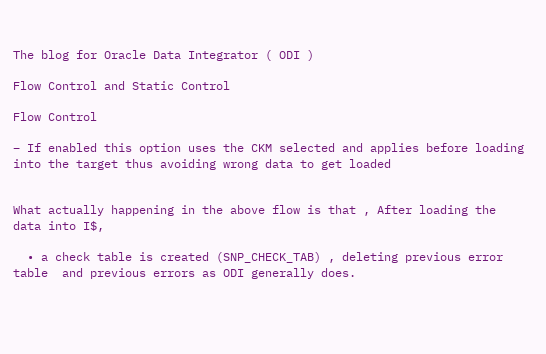The blog for Oracle Data Integrator ( ODI )

Flow Control and Static Control

Flow Control

– If enabled this option uses the CKM selected and applies before loading into the target thus avoiding wrong data to get loaded


What actually happening in the above flow is that , After loading the data into I$,

  • a check table is created (SNP_CHECK_TAB) , deleting previous error table  and previous errors as ODI generally does.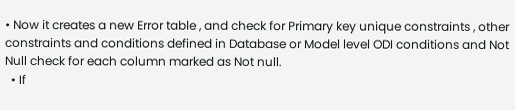• Now it creates a new Error table , and check for Primary key unique constraints , other constraints and conditions defined in Database or Model level ODI conditions and Not Null check for each column marked as Not null.
  • If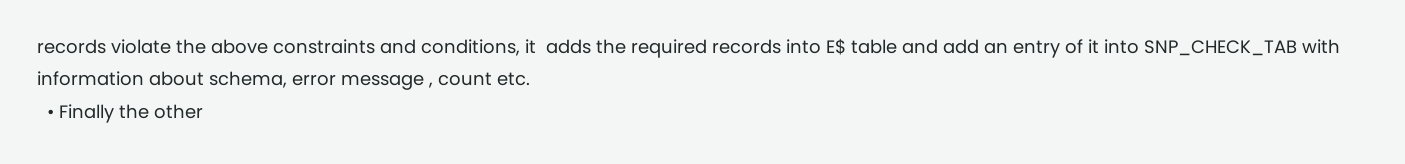records violate the above constraints and conditions, it  adds the required records into E$ table and add an entry of it into SNP_CHECK_TAB with information about schema, error message , count etc.
  • Finally the other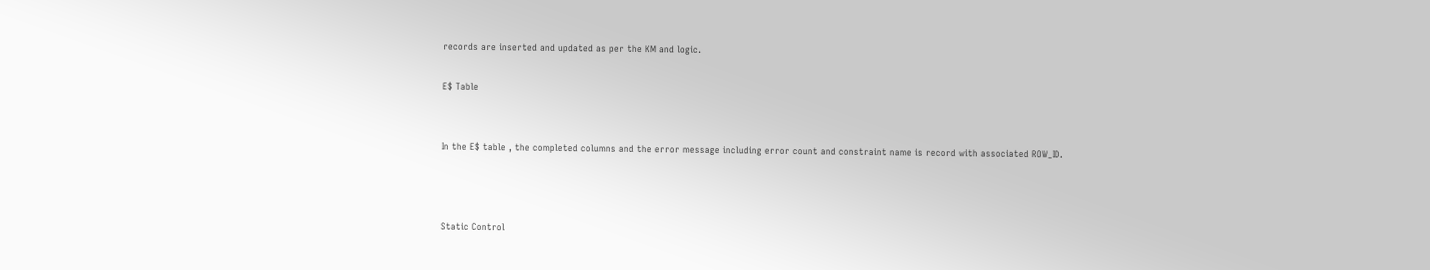records are inserted and updated as per the KM and logic.

E$ Table


In the E$ table , the completed columns and the error message including error count and constraint name is record with associated ROW_ID.



Static Control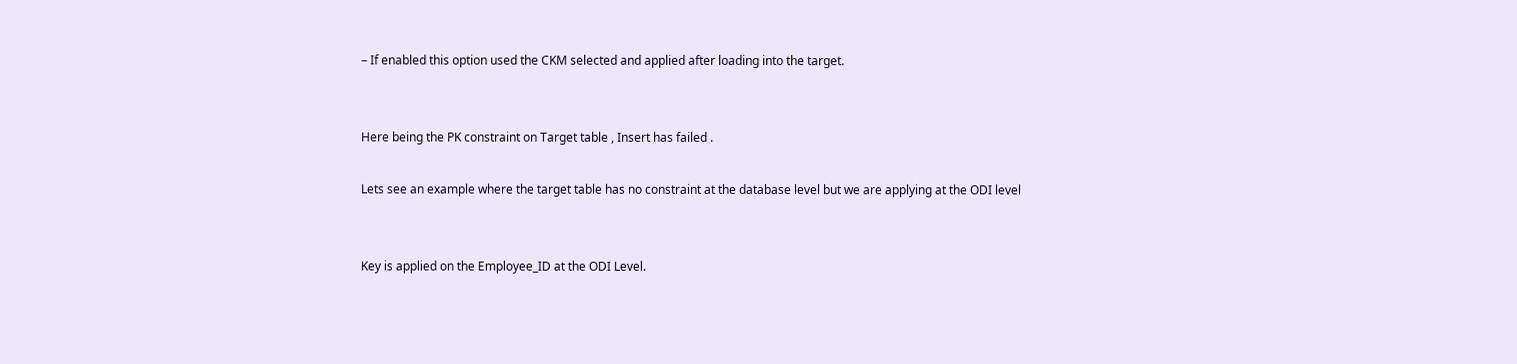– If enabled this option used the CKM selected and applied after loading into the target.


Here being the PK constraint on Target table , Insert has failed .

Lets see an example where the target table has no constraint at the database level but we are applying at the ODI level


Key is applied on the Employee_ID at the ODI Level.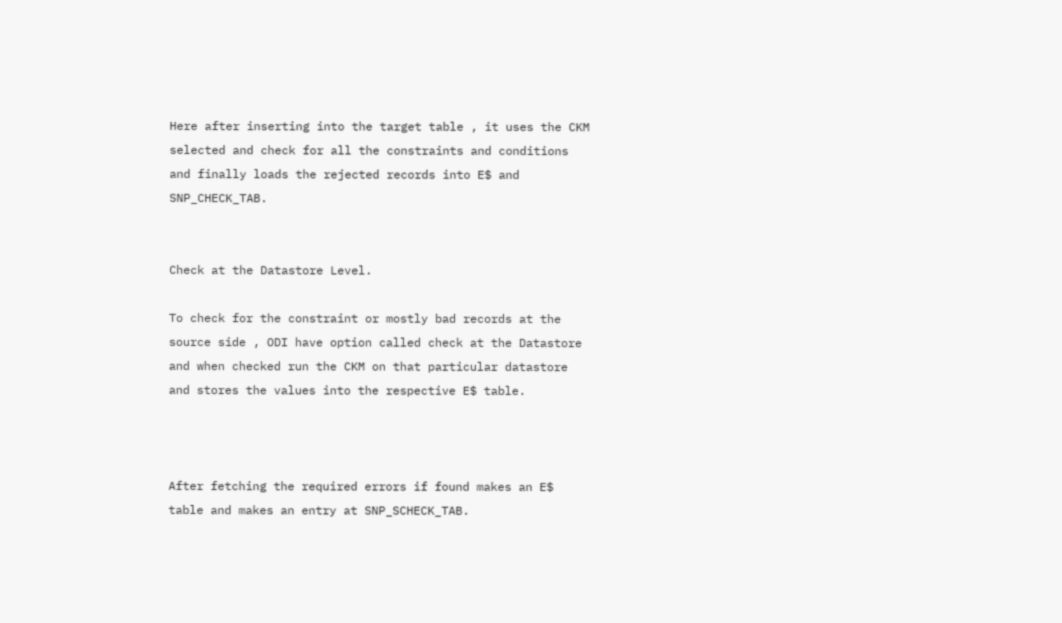Here after inserting into the target table , it uses the CKM selected and check for all the constraints and conditions and finally loads the rejected records into E$ and SNP_CHECK_TAB.


Check at the Datastore Level.

To check for the constraint or mostly bad records at the source side , ODI have option called check at the Datastore and when checked run the CKM on that particular datastore and stores the values into the respective E$ table.



After fetching the required errors if found makes an E$ table and makes an entry at SNP_SCHECK_TAB.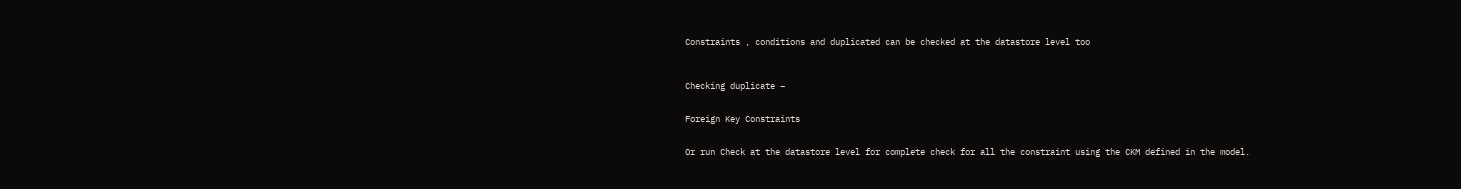Constraints , conditions and duplicated can be checked at the datastore level too



Checking duplicate –


Foreign Key Constraints


Or run Check at the datastore level for complete check for all the constraint using the CKM defined in the model.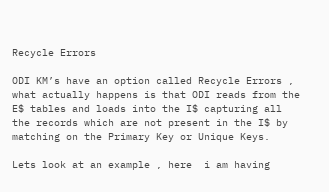Recycle Errors

ODI KM’s have an option called Recycle Errors , what actually happens is that ODI reads from the E$ tables and loads into the I$ capturing all the records which are not present in the I$ by matching on the Primary Key or Unique Keys.

Lets look at an example , here  i am having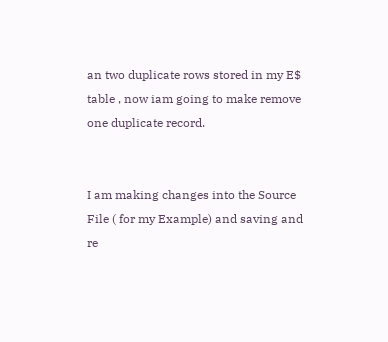an two duplicate rows stored in my E$ table , now iam going to make remove one duplicate record.


I am making changes into the Source File ( for my Example) and saving and re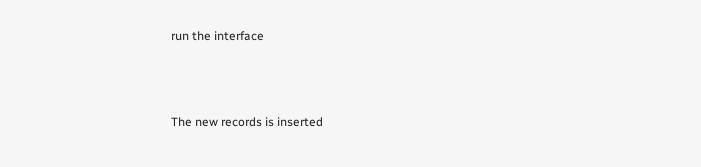run the interface



The new records is inserted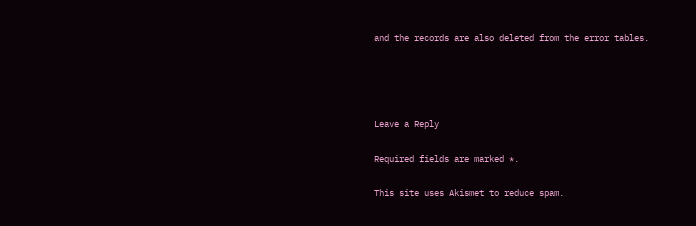and the records are also deleted from the error tables.




Leave a Reply

Required fields are marked *.

This site uses Akismet to reduce spam.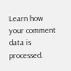Learn how your comment data is processed.